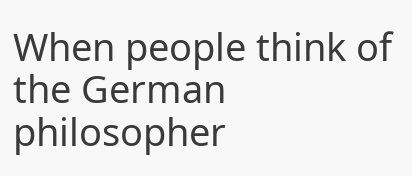When people think of the German philosopher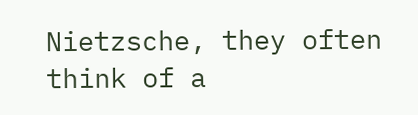Nietzsche, they often think of a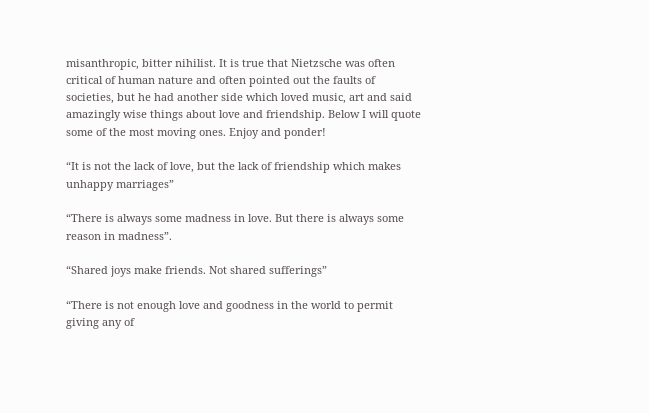misanthropic, bitter nihilist. It is true that Nietzsche was often critical of human nature and often pointed out the faults of societies, but he had another side which loved music, art and said amazingly wise things about love and friendship. Below I will quote some of the most moving ones. Enjoy and ponder!

“It is not the lack of love, but the lack of friendship which makes unhappy marriages”

“There is always some madness in love. But there is always some reason in madness”.

“Shared joys make friends. Not shared sufferings”

“There is not enough love and goodness in the world to permit giving any of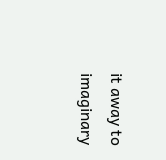it away to imaginary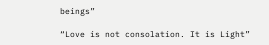beings”

“Love is not consolation. It is Light”